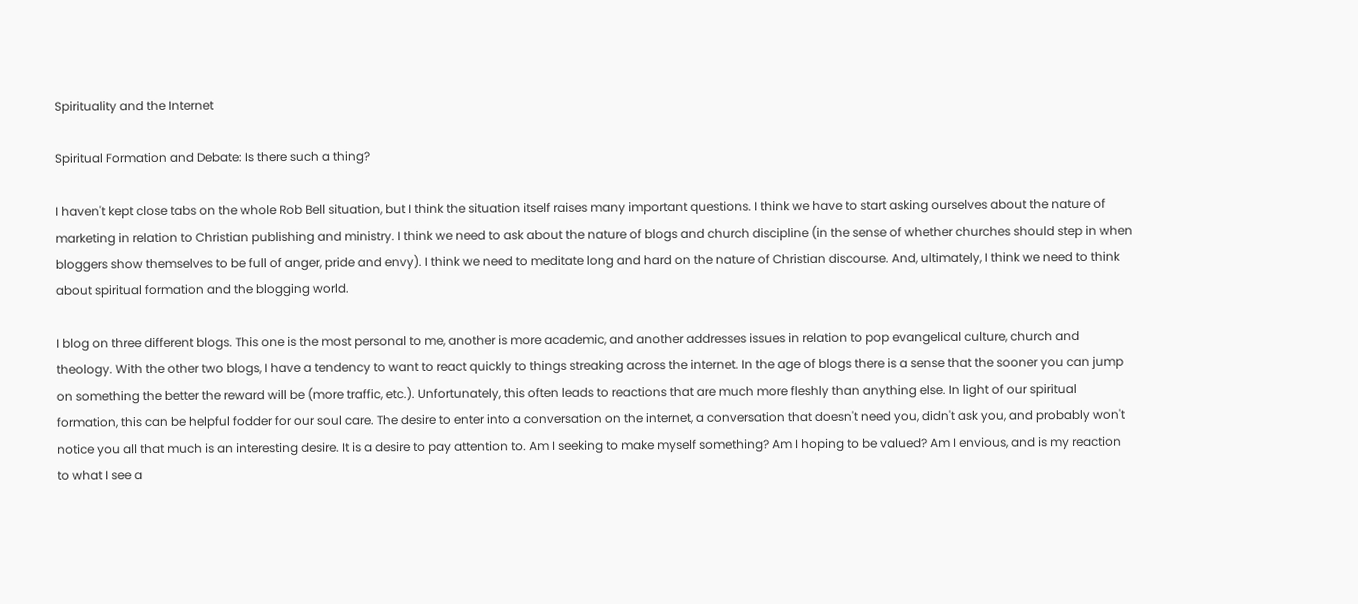Spirituality and the Internet

Spiritual Formation and Debate: Is there such a thing?

I haven't kept close tabs on the whole Rob Bell situation, but I think the situation itself raises many important questions. I think we have to start asking ourselves about the nature of marketing in relation to Christian publishing and ministry. I think we need to ask about the nature of blogs and church discipline (in the sense of whether churches should step in when bloggers show themselves to be full of anger, pride and envy). I think we need to meditate long and hard on the nature of Christian discourse. And, ultimately, I think we need to think about spiritual formation and the blogging world.

I blog on three different blogs. This one is the most personal to me, another is more academic, and another addresses issues in relation to pop evangelical culture, church and theology. With the other two blogs, I have a tendency to want to react quickly to things streaking across the internet. In the age of blogs there is a sense that the sooner you can jump on something the better the reward will be (more traffic, etc.). Unfortunately, this often leads to reactions that are much more fleshly than anything else. In light of our spiritual formation, this can be helpful fodder for our soul care. The desire to enter into a conversation on the internet, a conversation that doesn't need you, didn't ask you, and probably won't notice you all that much is an interesting desire. It is a desire to pay attention to. Am I seeking to make myself something? Am I hoping to be valued? Am I envious, and is my reaction to what I see a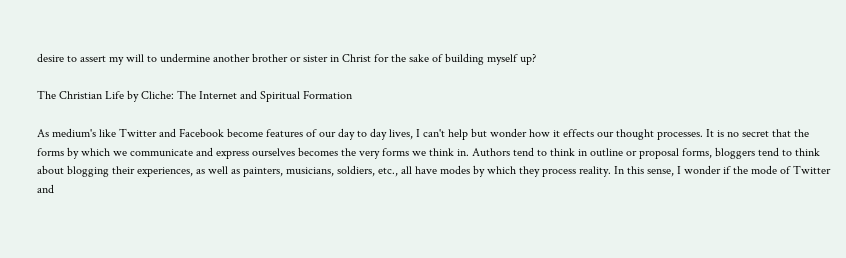desire to assert my will to undermine another brother or sister in Christ for the sake of building myself up?

The Christian Life by Cliche: The Internet and Spiritual Formation

As medium's like Twitter and Facebook become features of our day to day lives, I can't help but wonder how it effects our thought processes. It is no secret that the forms by which we communicate and express ourselves becomes the very forms we think in. Authors tend to think in outline or proposal forms, bloggers tend to think about blogging their experiences, as well as painters, musicians, soldiers, etc., all have modes by which they process reality. In this sense, I wonder if the mode of Twitter and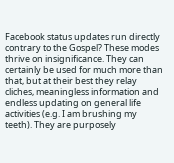Facebook status updates run directly contrary to the Gospel? These modes thrive on insignificance. They can certainly be used for much more than that, but at their best they relay cliches, meaningless information and endless updating on general life activities (e.g. I am brushing my teeth). They are purposely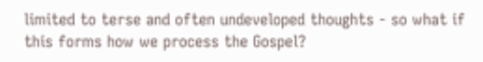limited to terse and often undeveloped thoughts - so what if this forms how we process the Gospel?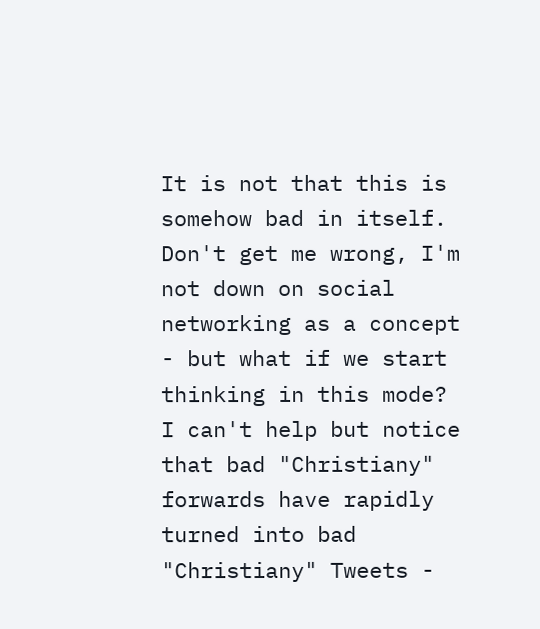It is not that this is somehow bad in itself. Don't get me wrong, I'm not down on social networking as a concept - but what if we start thinking in this mode? I can't help but notice that bad "Christiany" forwards have rapidly turned into bad "Christiany" Tweets -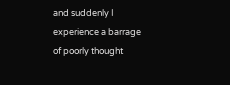and suddenly I experience a barrage of poorly thought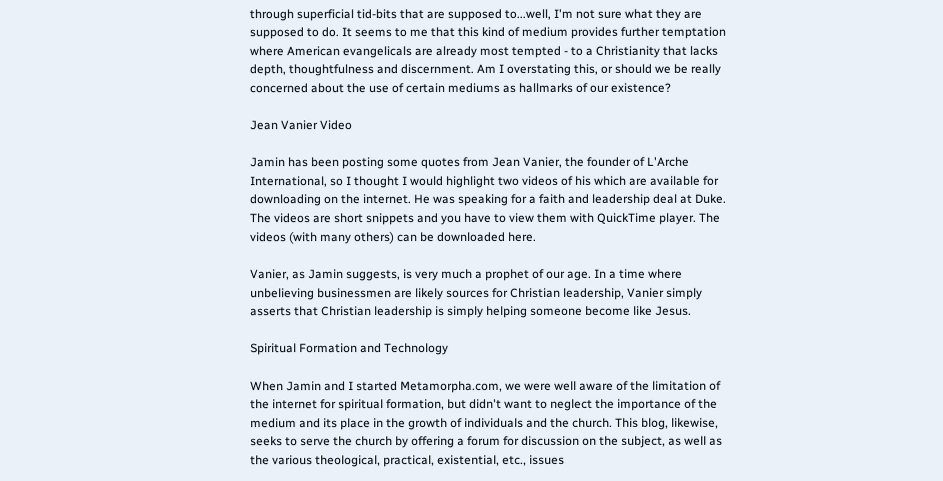through superficial tid-bits that are supposed to...well, I'm not sure what they are supposed to do. It seems to me that this kind of medium provides further temptation where American evangelicals are already most tempted - to a Christianity that lacks depth, thoughtfulness and discernment. Am I overstating this, or should we be really concerned about the use of certain mediums as hallmarks of our existence?

Jean Vanier Video

Jamin has been posting some quotes from Jean Vanier, the founder of L'Arche International, so I thought I would highlight two videos of his which are available for downloading on the internet. He was speaking for a faith and leadership deal at Duke. The videos are short snippets and you have to view them with QuickTime player. The videos (with many others) can be downloaded here.

Vanier, as Jamin suggests, is very much a prophet of our age. In a time where unbelieving businessmen are likely sources for Christian leadership, Vanier simply asserts that Christian leadership is simply helping someone become like Jesus.

Spiritual Formation and Technology

When Jamin and I started Metamorpha.com, we were well aware of the limitation of the internet for spiritual formation, but didn't want to neglect the importance of the medium and its place in the growth of individuals and the church. This blog, likewise, seeks to serve the church by offering a forum for discussion on the subject, as well as the various theological, practical, existential, etc., issues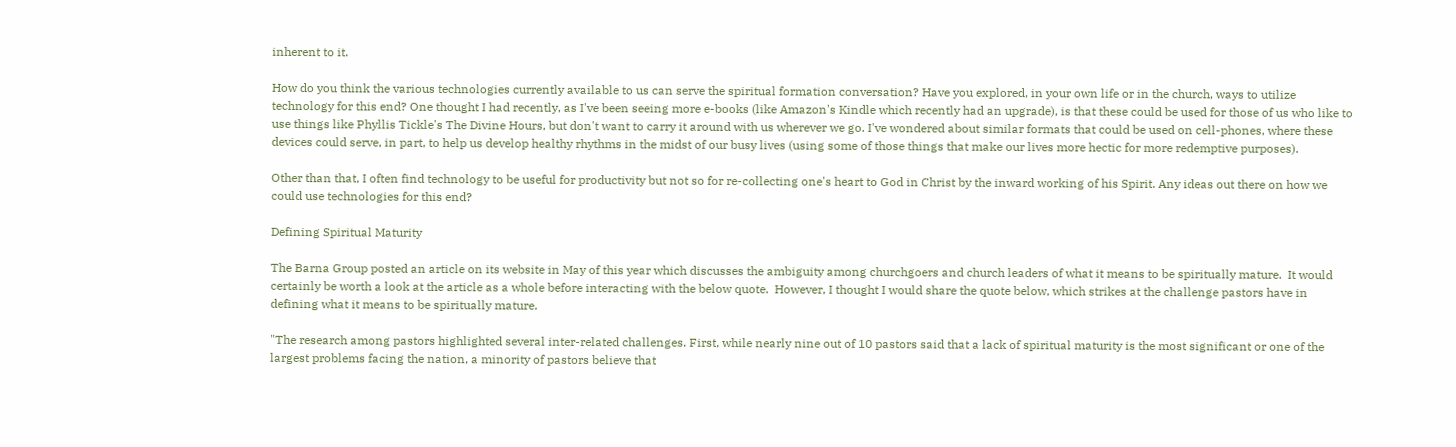inherent to it.

How do you think the various technologies currently available to us can serve the spiritual formation conversation? Have you explored, in your own life or in the church, ways to utilize technology for this end? One thought I had recently, as I've been seeing more e-books (like Amazon's Kindle which recently had an upgrade), is that these could be used for those of us who like to use things like Phyllis Tickle's The Divine Hours, but don't want to carry it around with us wherever we go. I've wondered about similar formats that could be used on cell-phones, where these devices could serve, in part, to help us develop healthy rhythms in the midst of our busy lives (using some of those things that make our lives more hectic for more redemptive purposes).

Other than that, I often find technology to be useful for productivity but not so for re-collecting one's heart to God in Christ by the inward working of his Spirit. Any ideas out there on how we could use technologies for this end?

Defining Spiritual Maturity

The Barna Group posted an article on its website in May of this year which discusses the ambiguity among churchgoers and church leaders of what it means to be spiritually mature.  It would certainly be worth a look at the article as a whole before interacting with the below quote.  However, I thought I would share the quote below, which strikes at the challenge pastors have in defining what it means to be spiritually mature.

"The research among pastors highlighted several inter-related challenges. First, while nearly nine out of 10 pastors said that a lack of spiritual maturity is the most significant or one of the largest problems facing the nation, a minority of pastors believe that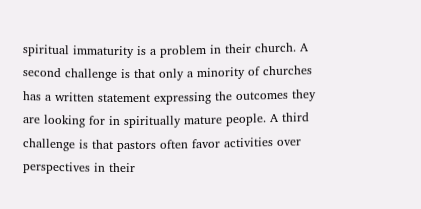spiritual immaturity is a problem in their church. A second challenge is that only a minority of churches has a written statement expressing the outcomes they are looking for in spiritually mature people. A third challenge is that pastors often favor activities over perspectives in their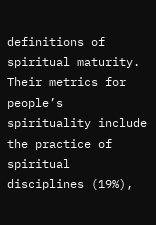definitions of spiritual maturity. Their metrics for people’s spirituality include the practice of spiritual disciplines (19%),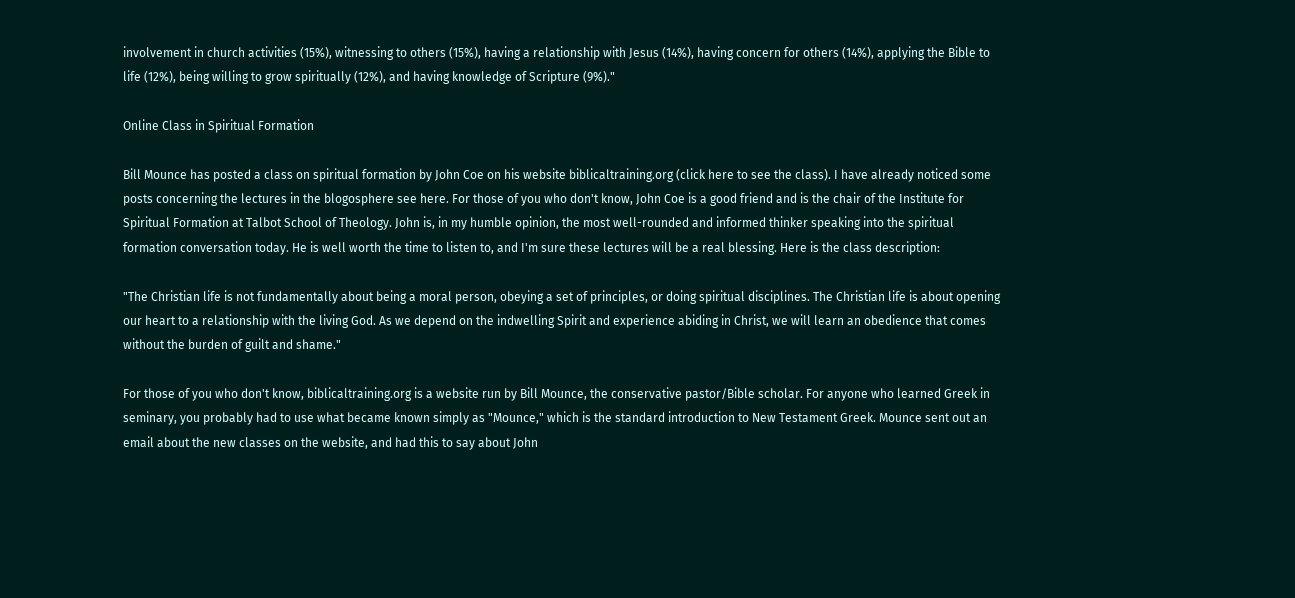involvement in church activities (15%), witnessing to others (15%), having a relationship with Jesus (14%), having concern for others (14%), applying the Bible to life (12%), being willing to grow spiritually (12%), and having knowledge of Scripture (9%)."

Online Class in Spiritual Formation

Bill Mounce has posted a class on spiritual formation by John Coe on his website biblicaltraining.org (click here to see the class). I have already noticed some posts concerning the lectures in the blogosphere see here. For those of you who don't know, John Coe is a good friend and is the chair of the Institute for Spiritual Formation at Talbot School of Theology. John is, in my humble opinion, the most well-rounded and informed thinker speaking into the spiritual formation conversation today. He is well worth the time to listen to, and I'm sure these lectures will be a real blessing. Here is the class description:

"The Christian life is not fundamentally about being a moral person, obeying a set of principles, or doing spiritual disciplines. The Christian life is about opening our heart to a relationship with the living God. As we depend on the indwelling Spirit and experience abiding in Christ, we will learn an obedience that comes without the burden of guilt and shame."

For those of you who don't know, biblicaltraining.org is a website run by Bill Mounce, the conservative pastor/Bible scholar. For anyone who learned Greek in seminary, you probably had to use what became known simply as "Mounce," which is the standard introduction to New Testament Greek. Mounce sent out an email about the new classes on the website, and had this to say about John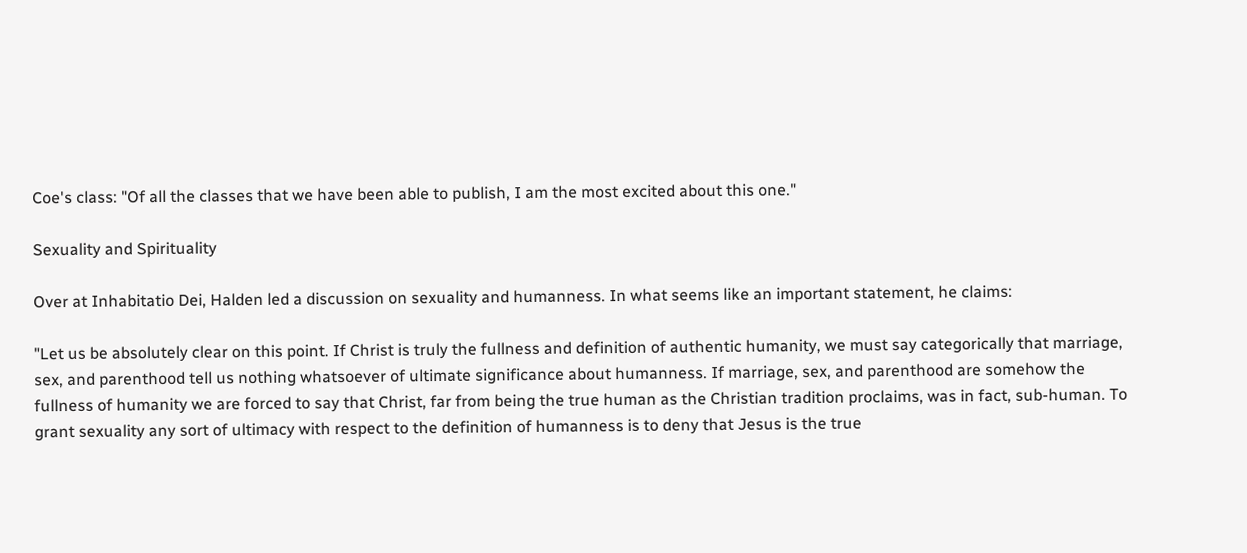Coe's class: "Of all the classes that we have been able to publish, I am the most excited about this one."

Sexuality and Spirituality

Over at Inhabitatio Dei, Halden led a discussion on sexuality and humanness. In what seems like an important statement, he claims:

"Let us be absolutely clear on this point. If Christ is truly the fullness and definition of authentic humanity, we must say categorically that marriage, sex, and parenthood tell us nothing whatsoever of ultimate significance about humanness. If marriage, sex, and parenthood are somehow the fullness of humanity we are forced to say that Christ, far from being the true human as the Christian tradition proclaims, was in fact, sub-human. To grant sexuality any sort of ultimacy with respect to the definition of humanness is to deny that Jesus is the true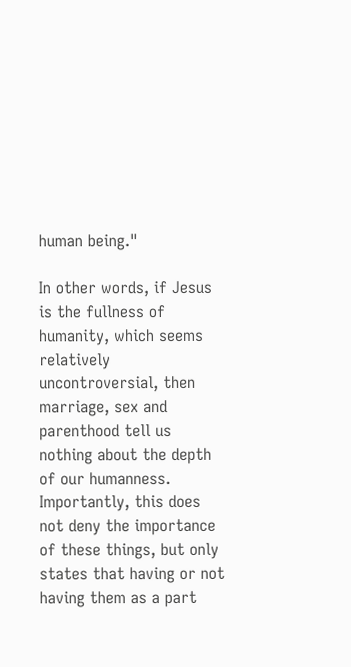human being."

In other words, if Jesus is the fullness of humanity, which seems relatively uncontroversial, then marriage, sex and parenthood tell us nothing about the depth of our humanness. Importantly, this does not deny the importance of these things, but only states that having or not having them as a part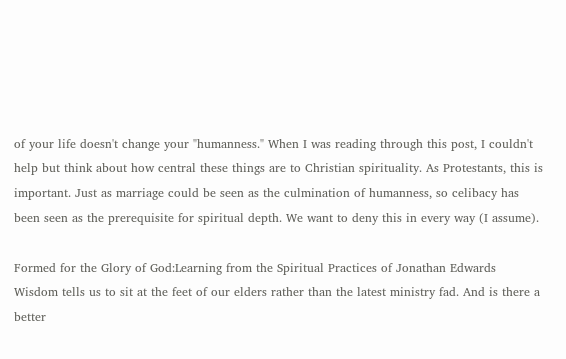of your life doesn't change your "humanness." When I was reading through this post, I couldn't help but think about how central these things are to Christian spirituality. As Protestants, this is important. Just as marriage could be seen as the culmination of humanness, so celibacy has been seen as the prerequisite for spiritual depth. We want to deny this in every way (I assume).

Formed for the Glory of God:Learning from the Spiritual Practices of Jonathan Edwards
Wisdom tells us to sit at the feet of our elders rather than the latest ministry fad. And is there a better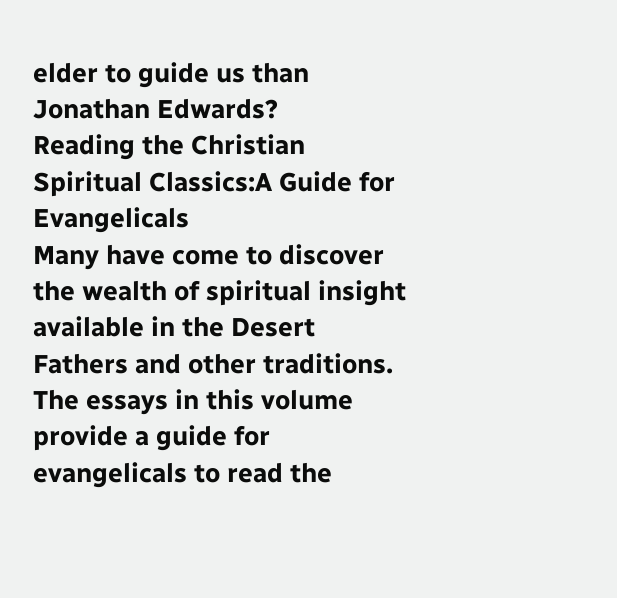elder to guide us than Jonathan Edwards?
Reading the Christian Spiritual Classics:A Guide for Evangelicals
Many have come to discover the wealth of spiritual insight available in the Desert Fathers and other traditions. The essays in this volume provide a guide for evangelicals to read the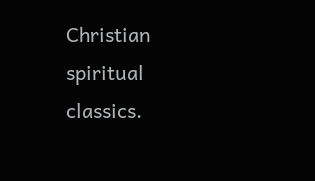Christian spiritual classics.